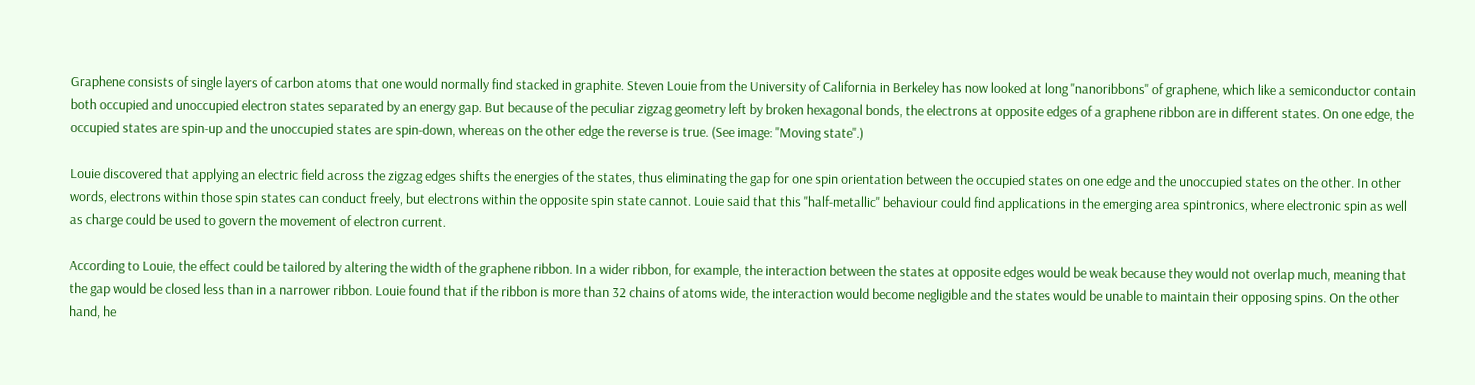Graphene consists of single layers of carbon atoms that one would normally find stacked in graphite. Steven Louie from the University of California in Berkeley has now looked at long "nanoribbons" of graphene, which like a semiconductor contain both occupied and unoccupied electron states separated by an energy gap. But because of the peculiar zigzag geometry left by broken hexagonal bonds, the electrons at opposite edges of a graphene ribbon are in different states. On one edge, the occupied states are spin-up and the unoccupied states are spin-down, whereas on the other edge the reverse is true. (See image: "Moving state".)

Louie discovered that applying an electric field across the zigzag edges shifts the energies of the states, thus eliminating the gap for one spin orientation between the occupied states on one edge and the unoccupied states on the other. In other words, electrons within those spin states can conduct freely, but electrons within the opposite spin state cannot. Louie said that this "half-metallic" behaviour could find applications in the emerging area spintronics, where electronic spin as well as charge could be used to govern the movement of electron current.

According to Louie, the effect could be tailored by altering the width of the graphene ribbon. In a wider ribbon, for example, the interaction between the states at opposite edges would be weak because they would not overlap much, meaning that the gap would be closed less than in a narrower ribbon. Louie found that if the ribbon is more than 32 chains of atoms wide, the interaction would become negligible and the states would be unable to maintain their opposing spins. On the other hand, he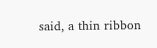said, a thin ribbon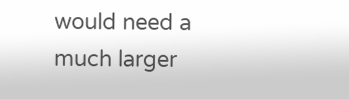would need a much larger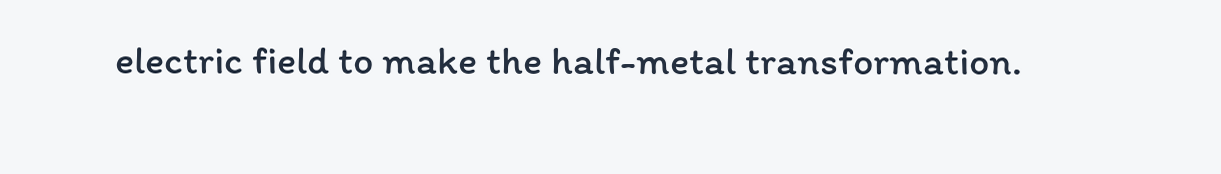electric field to make the half-metal transformation.